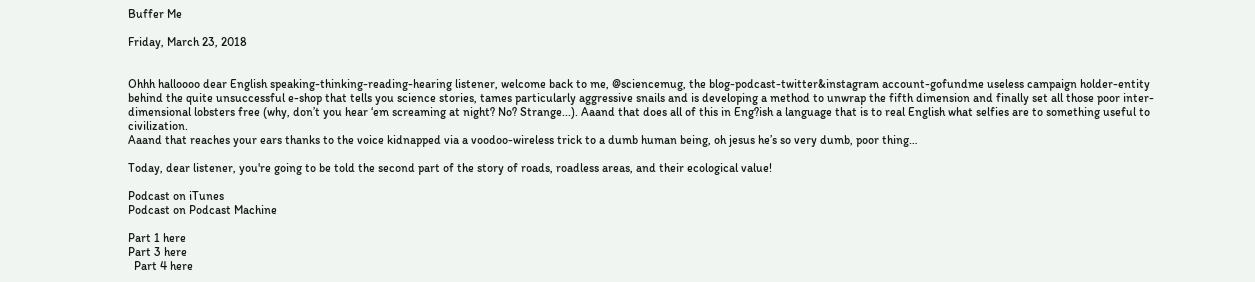Buffer Me

Friday, March 23, 2018


Ohhh halloooo dear English speaking-thinking-reading-hearing listener, welcome back to me, @sciencemug, the blog-podcast-twitter&instagram account-gofundme useless campaign holder-entity behind the quite unsuccessful e-shop that tells you science stories, tames particularly aggressive snails and is developing a method to unwrap the fifth dimension and finally set all those poor inter-dimensional lobsters free (why, don’t you hear ‘em screaming at night? No? Strange...). Aaand that does all of this in Eng?ish a language that is to real English what selfies are to something useful to civilization.
Aaand that reaches your ears thanks to the voice kidnapped via a voodoo-wireless trick to a dumb human being, oh jesus he’s so very dumb, poor thing…

Today, dear listener, you're going to be told the second part of the story of roads, roadless areas, and their ecological value!

Podcast on iTunes
Podcast on Podcast Machine

Part 1 here
Part 3 here
  Part 4 here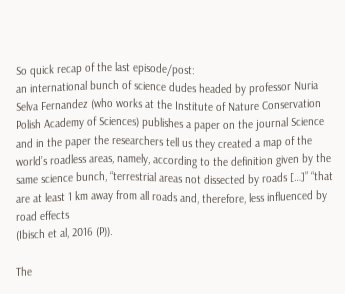So quick recap of the last episode/post:
an international bunch of science dudes headed by professor Nuria Selva Fernandez (who works at the Institute of Nature Conservation Polish Academy of Sciences) publishes a paper on the journal Science and in the paper the researchers tell us they created a map of the world’s roadless areas, namely, according to the definition given by the same science bunch, “terrestrial areas not dissected by roads […]” “that are at least 1 km away from all roads and, therefore, less influenced by road effects
(Ibisch et al, 2016 (P)).

The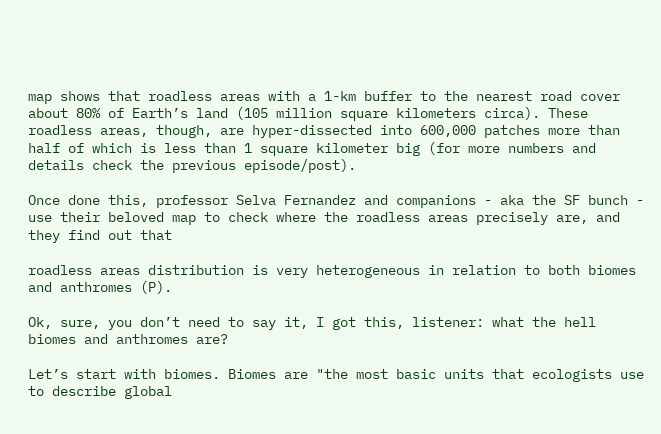map shows that roadless areas with a 1-km buffer to the nearest road cover about 80% of Earth’s land (105 million square kilometers circa). These roadless areas, though, are hyper-dissected into 600,000 patches more than half of which is less than 1 square kilometer big (for more numbers and details check the previous episode/post).

Once done this, professor Selva Fernandez and companions - aka the SF bunch - use their beloved map to check where the roadless areas precisely are, and they find out that

roadless areas distribution is very heterogeneous in relation to both biomes and anthromes (P).

Ok, sure, you don’t need to say it, I got this, listener: what the hell biomes and anthromes are?

Let’s start with biomes. Biomes are "the most basic units that ecologists use to describe global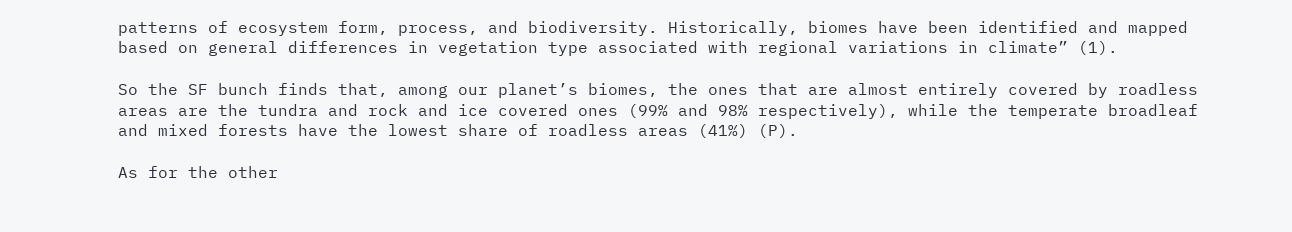patterns of ecosystem form, process, and biodiversity. Historically, biomes have been identified and mapped based on general differences in vegetation type associated with regional variations in climate” (1).

So the SF bunch finds that, among our planet’s biomes, the ones that are almost entirely covered by roadless areas are the tundra and rock and ice covered ones (99% and 98% respectively), while the temperate broadleaf and mixed forests have the lowest share of roadless areas (41%) (P).

As for the other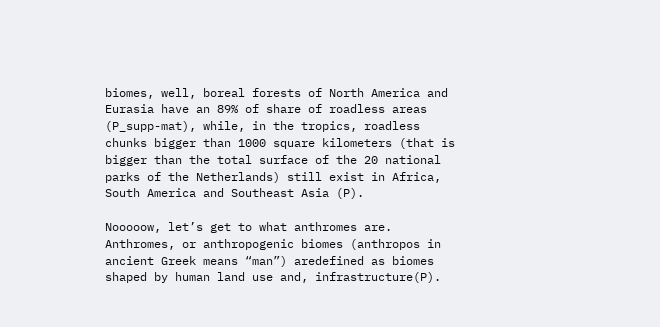biomes, well, boreal forests of North America and Eurasia have an 89% of share of roadless areas (P_supp-mat), while, in the tropics, roadless chunks bigger than 1000 square kilometers (that is bigger than the total surface of the 20 national parks of the Netherlands) still exist in Africa, South America and Southeast Asia (P).

Nooooow, let’s get to what anthromes are. Anthromes, or anthropogenic biomes (anthropos in ancient Greek means “man”) aredefined as biomes shaped by human land use and, infrastructure(P).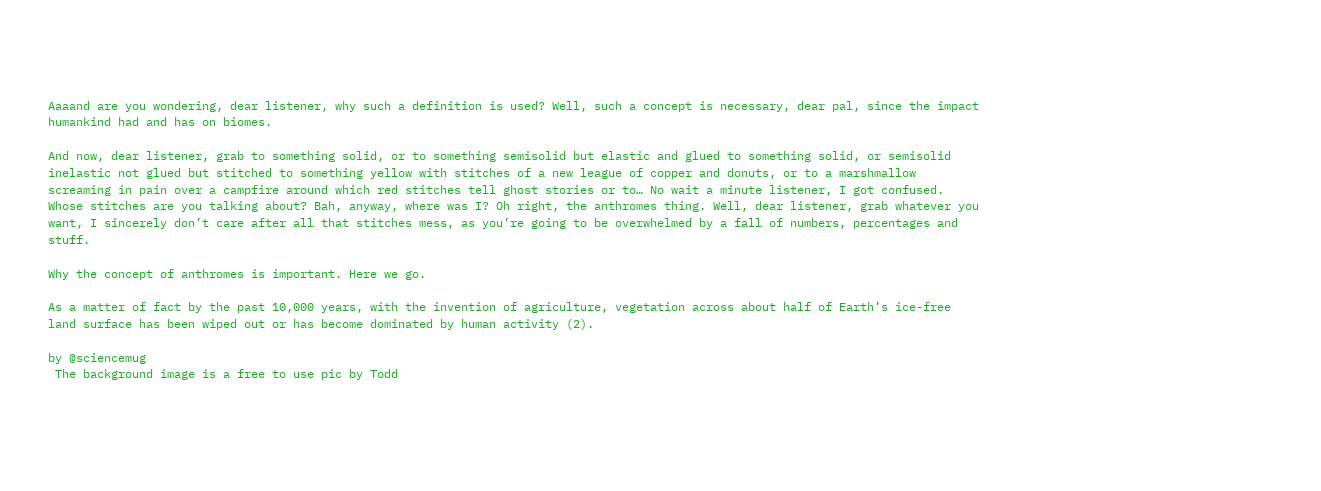Aaaand are you wondering, dear listener, why such a definition is used? Well, such a concept is necessary, dear pal, since the impact humankind had and has on biomes.

And now, dear listener, grab to something solid, or to something semisolid but elastic and glued to something solid, or semisolid inelastic not glued but stitched to something yellow with stitches of a new league of copper and donuts, or to a marshmallow screaming in pain over a campfire around which red stitches tell ghost stories or to… No wait a minute listener, I got confused. Whose stitches are you talking about? Bah, anyway, where was I? Oh right, the anthromes thing. Well, dear listener, grab whatever you want, I sincerely don’t care after all that stitches mess, as you’re going to be overwhelmed by a fall of numbers, percentages and stuff.

Why the concept of anthromes is important. Here we go.

As a matter of fact by the past 10,000 years, with the invention of agriculture, vegetation across about half of Earth’s ice-free land surface has been wiped out or has become dominated by human activity (2).

by @sciencemug
 The background image is a free to use pic by Todd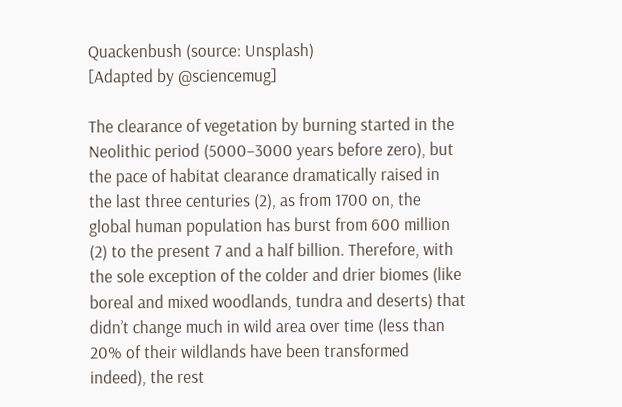Quackenbush (source: Unsplash)
[Adapted by @sciencemug]

The clearance of vegetation by burning started in the Neolithic period (5000–3000 years before zero), but the pace of habitat clearance dramatically raised in the last three centuries (2), as from 1700 on, the global human population has burst from 600 million (2) to the present 7 and a half billion. Therefore, with the sole exception of the colder and drier biomes (like boreal and mixed woodlands, tundra and deserts) that didn’t change much in wild area over time (less than 20% of their wildlands have been transformed indeed), the rest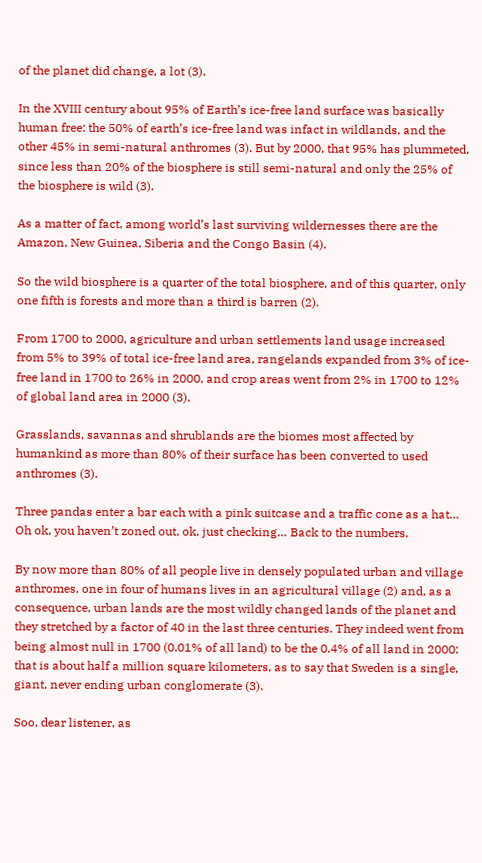of the planet did change, a lot (3).

In the XVIII century about 95% of Earth’s ice-free land surface was basically human free: the 50% of earth’s ice-free land was infact in wildlands, and the other 45% in semi-natural anthromes (3). But by 2000, that 95% has plummeted, since less than 20% of the biosphere is still semi-natural and only the 25% of the biosphere is wild (3).

As a matter of fact, among world’s last surviving wildernesses there are the Amazon, New Guinea, Siberia and the Congo Basin (4).

So the wild biosphere is a quarter of the total biosphere, and of this quarter, only one fifth is forests and more than a third is barren (2).

From 1700 to 2000, agriculture and urban settlements land usage increased from 5% to 39% of total ice-free land area, rangelands expanded from 3% of ice-free land in 1700 to 26% in 2000, and crop areas went from 2% in 1700 to 12% of global land area in 2000 (3).

Grasslands, savannas and shrublands are the biomes most affected by humankind as more than 80% of their surface has been converted to used anthromes (3).

Three pandas enter a bar each with a pink suitcase and a traffic cone as a hat… Oh ok, you haven’t zoned out, ok, just checking… Back to the numbers.

By now more than 80% of all people live in densely populated urban and village anthromes, one in four of humans lives in an agricultural village (2) and, as a consequence, urban lands are the most wildly changed lands of the planet and they stretched by a factor of 40 in the last three centuries. They indeed went from being almost null in 1700 (0.01% of all land) to be the 0.4% of all land in 2000: that is about half a million square kilometers, as to say that Sweden is a single, giant, never ending urban conglomerate (3).

Soo, dear listener, as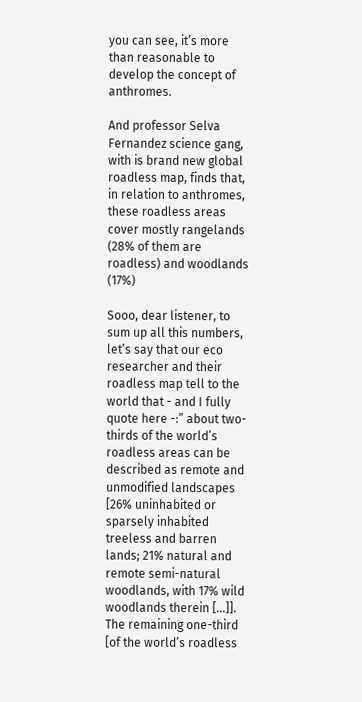you can see, it’s more than reasonable to develop the concept of anthromes.

And professor Selva Fernandez science gang, with is brand new global roadless map, finds that, in relation to anthromes, these roadless areas cover mostly rangelands (28% of them are roadless) and woodlands (17%)

Sooo, dear listener, to sum up all this numbers, let’s say that our eco researcher and their roadless map tell to the world that - and I fully quote here -:” about two-thirds of the world’s roadless areas can be described as remote and unmodified landscapes [26% uninhabited or sparsely inhabited treeless and barren lands; 21% natural and remote semi-natural woodlands, with 17% wild woodlands therein [...]]. The remaining one-third [of the world’s roadless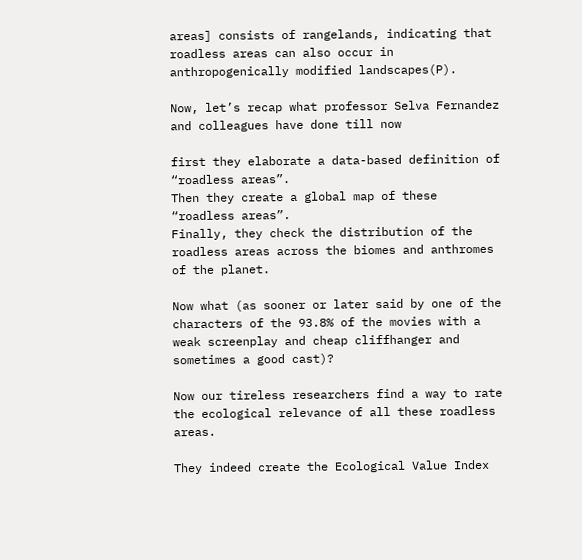areas] consists of rangelands, indicating that roadless areas can also occur in anthropogenically modified landscapes(P).

Now, let’s recap what professor Selva Fernandez and colleagues have done till now

first they elaborate a data-based definition of “roadless areas”.
Then they create a global map of these “roadless areas”.
Finally, they check the distribution of the roadless areas across the biomes and anthromes of the planet.

Now what (as sooner or later said by one of the characters of the 93.8% of the movies with a weak screenplay and cheap cliffhanger and sometimes a good cast)?

Now our tireless researchers find a way to rate the ecological relevance of all these roadless areas.

They indeed create the Ecological Value Index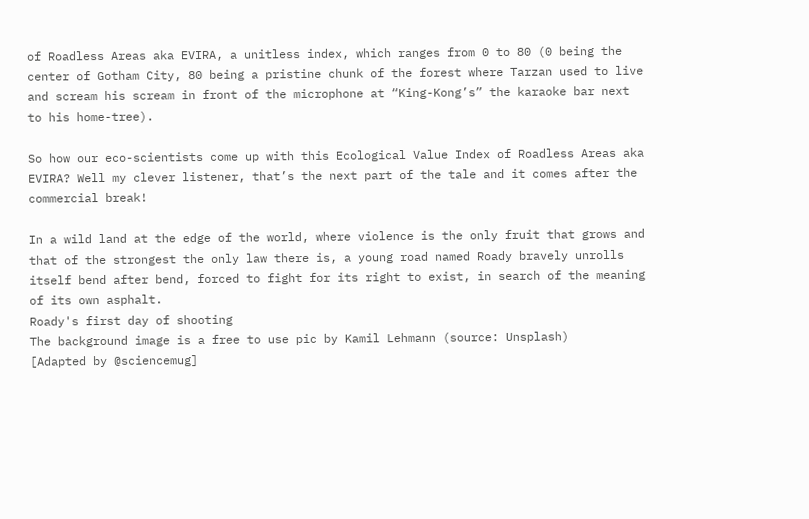of Roadless Areas aka EVIRA, a unitless index, which ranges from 0 to 80 (0 being the center of Gotham City, 80 being a pristine chunk of the forest where Tarzan used to live and scream his scream in front of the microphone at “King-Kong’s” the karaoke bar next to his home-tree).

So how our eco-scientists come up with this Ecological Value Index of Roadless Areas aka EVIRA? Well my clever listener, that’s the next part of the tale and it comes after the commercial break!

In a wild land at the edge of the world, where violence is the only fruit that grows and that of the strongest the only law there is, a young road named Roady bravely unrolls itself bend after bend, forced to fight for its right to exist, in search of the meaning of its own asphalt.
Roady's first day of shooting
The background image is a free to use pic by Kamil Lehmann (source: Unsplash)
[Adapted by @sciencemug]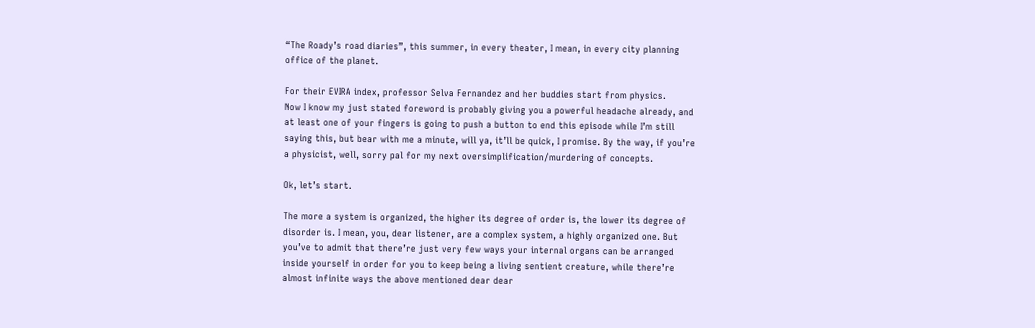“The Roady’s road diaries”, this summer, in every theater, I mean, in every city planning office of the planet.

For their EVIRA index, professor Selva Fernandez and her buddies start from physics.
Now I know my just stated foreword is probably giving you a powerful headache already, and at least one of your fingers is going to push a button to end this episode while I’m still saying this, but bear with me a minute, will ya, it’ll be quick, I promise. By the way, if you’re a physicist, well, sorry pal for my next oversimplification/murdering of concepts.

Ok, let’s start.

The more a system is organized, the higher its degree of order is, the lower its degree of disorder is. I mean, you, dear listener, are a complex system, a highly organized one. But you’ve to admit that there’re just very few ways your internal organs can be arranged inside yourself in order for you to keep being a living sentient creature, while there’re almost infinite ways the above mentioned dear dear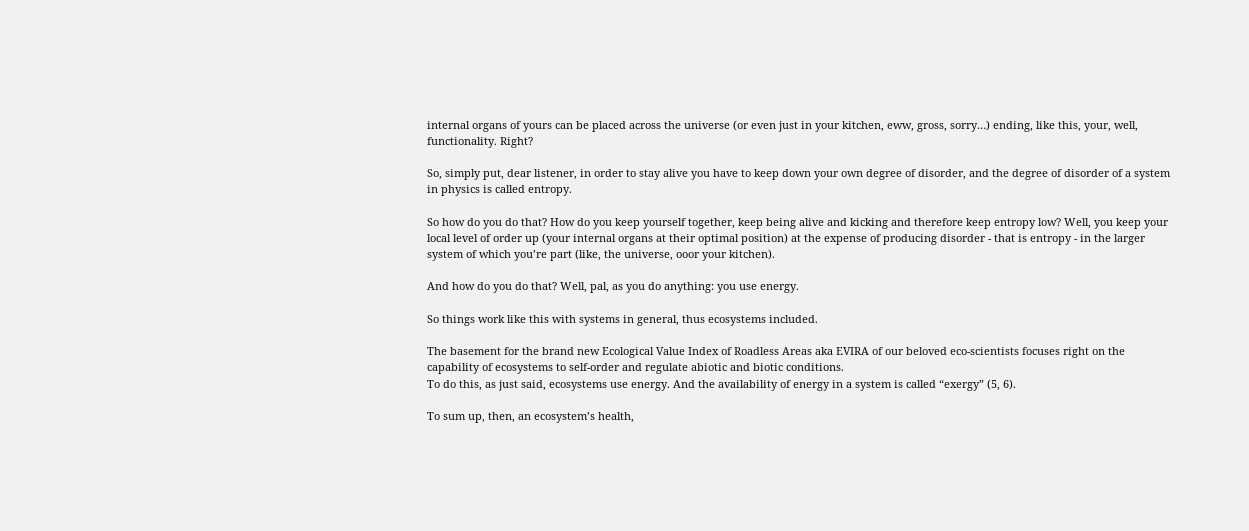internal organs of yours can be placed across the universe (or even just in your kitchen, eww, gross, sorry…) ending, like this, your, well, functionality. Right?

So, simply put, dear listener, in order to stay alive you have to keep down your own degree of disorder, and the degree of disorder of a system in physics is called entropy.

So how do you do that? How do you keep yourself together, keep being alive and kicking and therefore keep entropy low? Well, you keep your local level of order up (your internal organs at their optimal position) at the expense of producing disorder - that is entropy - in the larger system of which you’re part (like, the universe, ooor your kitchen).

And how do you do that? Well, pal, as you do anything: you use energy.

So things work like this with systems in general, thus ecosystems included.

The basement for the brand new Ecological Value Index of Roadless Areas aka EVIRA of our beloved eco-scientists focuses right on the capability of ecosystems to self-order and regulate abiotic and biotic conditions.
To do this, as just said, ecosystems use energy. And the availability of energy in a system is called “exergy” (5, 6).

To sum up, then, an ecosystem’s health,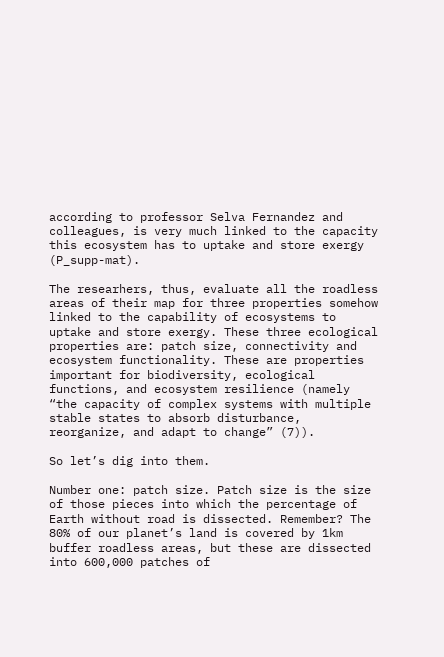according to professor Selva Fernandez and colleagues, is very much linked to the capacity this ecosystem has to uptake and store exergy (P_supp-mat).

The researhers, thus, evaluate all the roadless areas of their map for three properties somehow linked to the capability of ecosystems to uptake and store exergy. These three ecological properties are: patch size, connectivity and ecosystem functionality. These are properties important for biodiversity, ecological functions, and ecosystem resilience (namely “the capacity of complex systems with multiple stable states to absorb disturbance, reorganize, and adapt to change” (7)).

So let’s dig into them.

Number one: patch size. Patch size is the size of those pieces into which the percentage of Earth without road is dissected. Remember? The 80% of our planet’s land is covered by 1km buffer roadless areas, but these are dissected into 600,000 patches of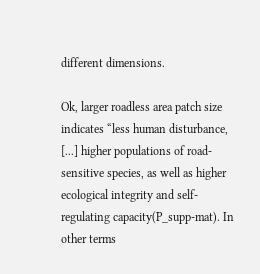different dimensions.

Ok, larger roadless area patch size indicates “less human disturbance, [...] higher populations of road-sensitive species, as well as higher ecological integrity and self-regulating capacity(P_supp-mat). In other terms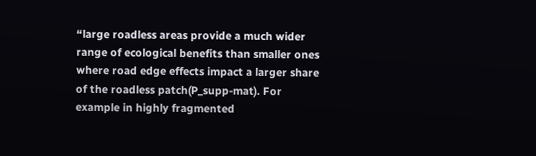“large roadless areas provide a much wider range of ecological benefits than smaller ones where road edge effects impact a larger share of the roadless patch(P_supp-mat). For example in highly fragmented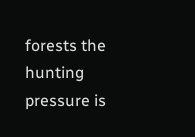forests the hunting pressure is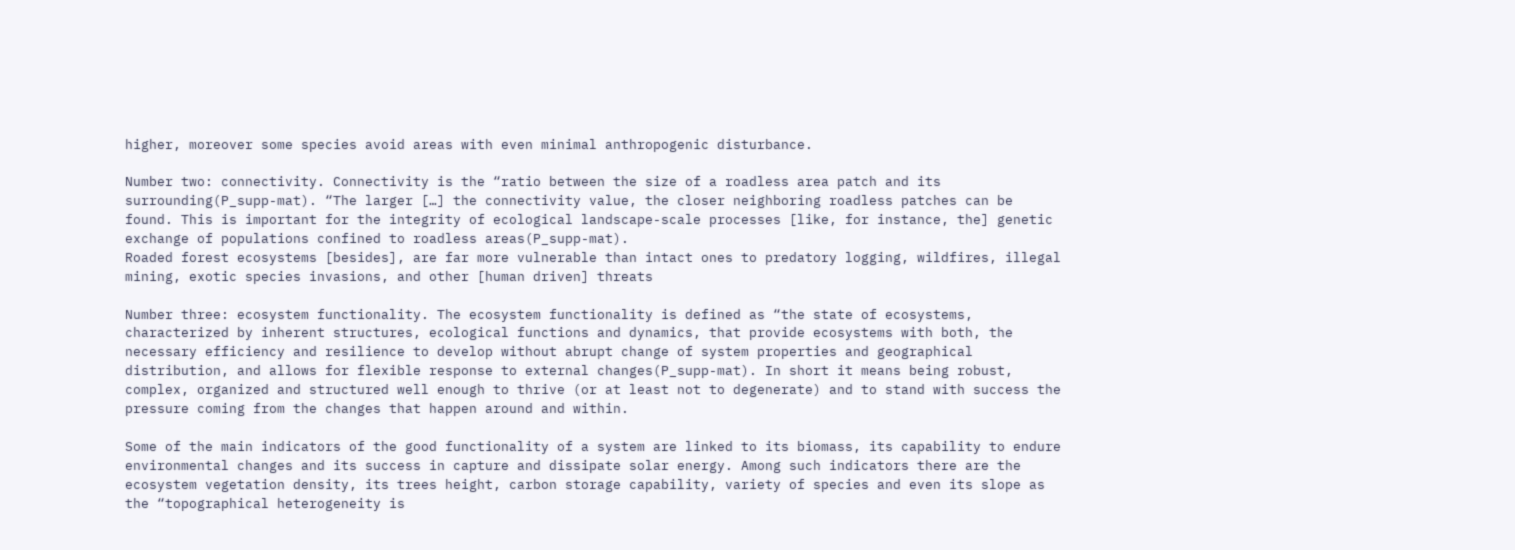higher, moreover some species avoid areas with even minimal anthropogenic disturbance.

Number two: connectivity. Connectivity is the “ratio between the size of a roadless area patch and its surrounding(P_supp-mat). “The larger […] the connectivity value, the closer neighboring roadless patches can be found. This is important for the integrity of ecological landscape-scale processes [like, for instance, the] genetic exchange of populations confined to roadless areas(P_supp-mat).
Roaded forest ecosystems [besides], are far more vulnerable than intact ones to predatory logging, wildfires, illegal mining, exotic species invasions, and other [human driven] threats

Number three: ecosystem functionality. The ecosystem functionality is defined as “the state of ecosystems, characterized by inherent structures, ecological functions and dynamics, that provide ecosystems with both, the necessary efficiency and resilience to develop without abrupt change of system properties and geographical distribution, and allows for flexible response to external changes(P_supp-mat). In short it means being robust, complex, organized and structured well enough to thrive (or at least not to degenerate) and to stand with success the pressure coming from the changes that happen around and within.

Some of the main indicators of the good functionality of a system are linked to its biomass, its capability to endure environmental changes and its success in capture and dissipate solar energy. Among such indicators there are the ecosystem vegetation density, its trees height, carbon storage capability, variety of species and even its slope as the “topographical heterogeneity is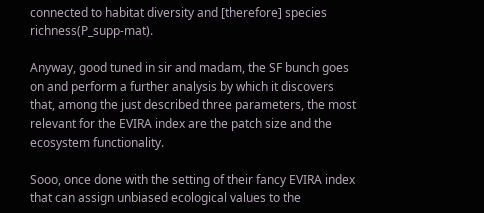connected to habitat diversity and [therefore] species richness(P_supp-mat).

Anyway, good tuned in sir and madam, the SF bunch goes on and perform a further analysis by which it discovers that, among the just described three parameters, the most relevant for the EVIRA index are the patch size and the ecosystem functionality.

Sooo, once done with the setting of their fancy EVIRA index that can assign unbiased ecological values to the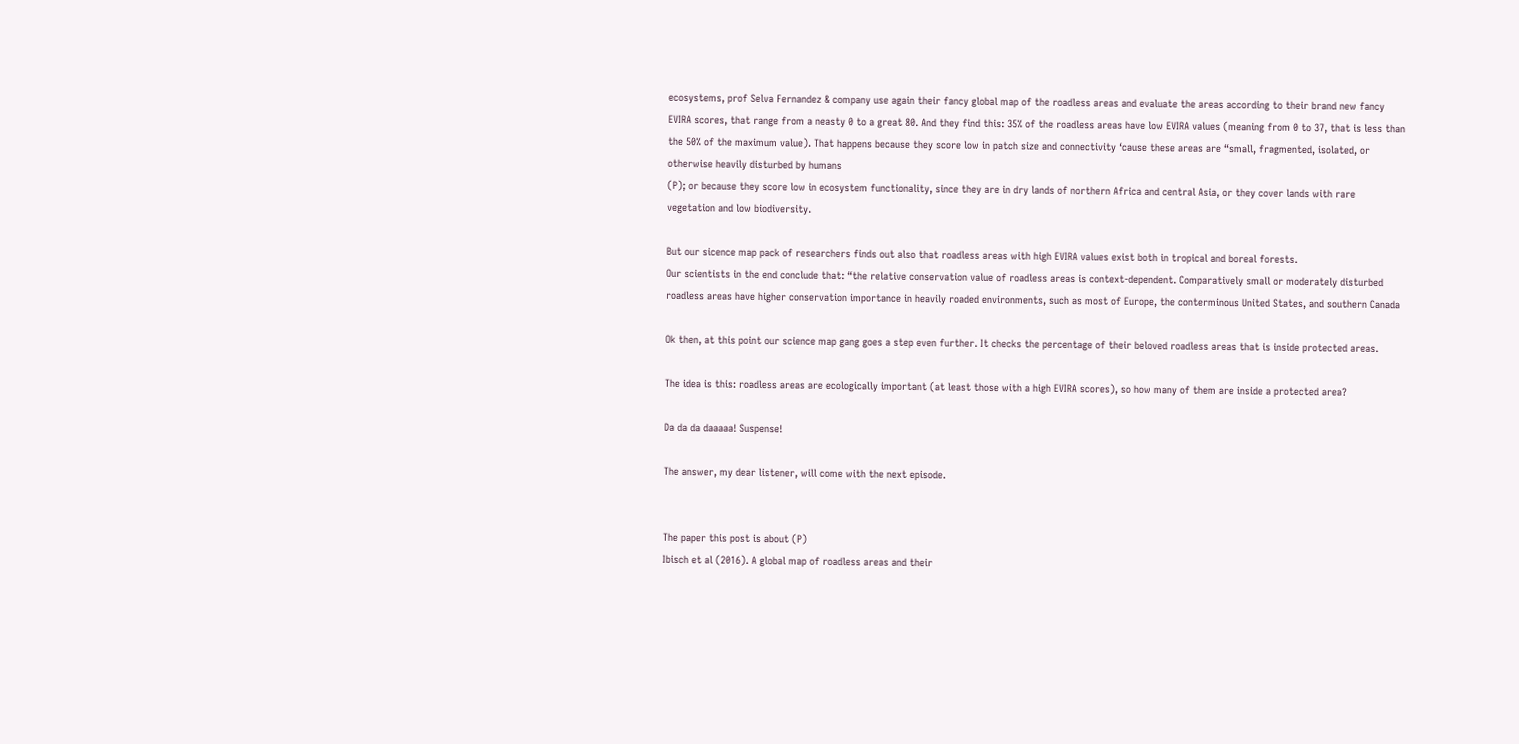ecosystems, prof Selva Fernandez & company use again their fancy global map of the roadless areas and evaluate the areas according to their brand new fancy EVIRA scores, that range from a neasty 0 to a great 80. And they find this: 35% of the roadless areas have low EVIRA values (meaning from 0 to 37, that is less than the 50% of the maximum value). That happens because they score low in patch size and connectivity ‘cause these areas are “small, fragmented, isolated, or otherwise heavily disturbed by humans
(P); or because they score low in ecosystem functionality, since they are in dry lands of northern Africa and central Asia, or they cover lands with rare vegetation and low biodiversity.

But our sicence map pack of researchers finds out also that roadless areas with high EVIRA values exist both in tropical and boreal forests.
Our scientists in the end conclude that: “the relative conservation value of roadless areas is context-dependent. Comparatively small or moderately disturbed roadless areas have higher conservation importance in heavily roaded environments, such as most of Europe, the conterminous United States, and southern Canada

Ok then, at this point our science map gang goes a step even further. It checks the percentage of their beloved roadless areas that is inside protected areas.

The idea is this: roadless areas are ecologically important (at least those with a high EVIRA scores), so how many of them are inside a protected area?

Da da da daaaaa! Suspense!

The answer, my dear listener, will come with the next episode.


The paper this post is about (P)
Ibisch et al (2016). A global map of roadless areas and their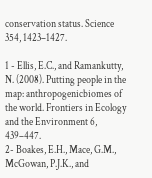conservation status. Science 354, 1423–1427.

1 - Ellis, E.C., and Ramankutty, N. (2008). Putting people in the map: anthropogenicbiomes of the world. Frontiers in Ecology and the Environment 6, 439–447.
2- Boakes, E.H., Mace, G.M., McGowan, P.J.K., and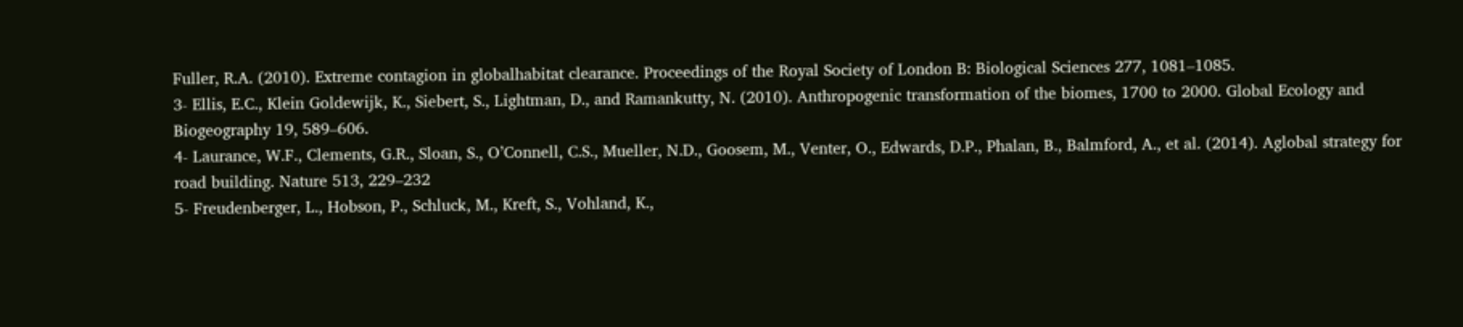Fuller, R.A. (2010). Extreme contagion in globalhabitat clearance. Proceedings of the Royal Society of London B: Biological Sciences 277, 1081–1085.
3- Ellis, E.C., Klein Goldewijk, K., Siebert, S., Lightman, D., and Ramankutty, N. (2010). Anthropogenic transformation of the biomes, 1700 to 2000. Global Ecology and Biogeography 19, 589–606.
4- Laurance, W.F., Clements, G.R., Sloan, S., O’Connell, C.S., Mueller, N.D., Goosem, M., Venter, O., Edwards, D.P., Phalan, B., Balmford, A., et al. (2014). Aglobal strategy for road building. Nature 513, 229–232
5- Freudenberger, L., Hobson, P., Schluck, M., Kreft, S., Vohland, K.,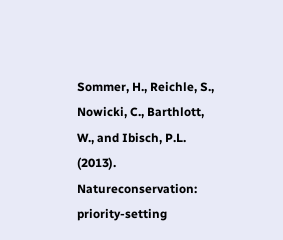Sommer, H., Reichle, S., Nowicki, C., Barthlott, W., and Ibisch, P.L. (2013). Natureconservation: priority-setting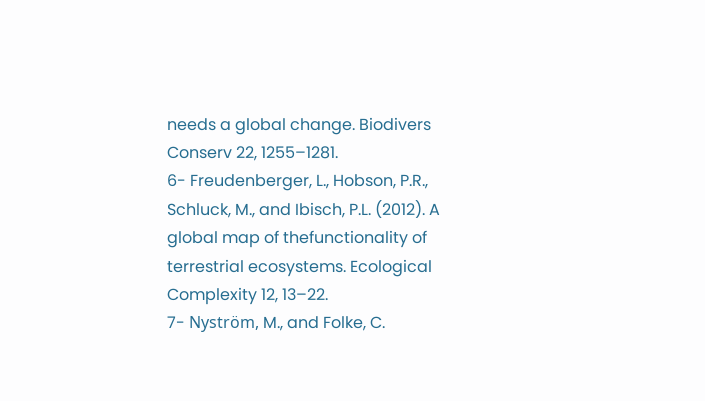needs a global change. Biodivers Conserv 22, 1255–1281.
6- Freudenberger, L., Hobson, P.R., Schluck, M., and Ibisch, P.L. (2012). A global map of thefunctionality of terrestrial ecosystems. Ecological Complexity 12, 13–22.
7- Nyström, M., and Folke, C.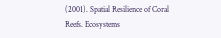(2001). Spatial Resilience of Coral Reefs. Ecosystems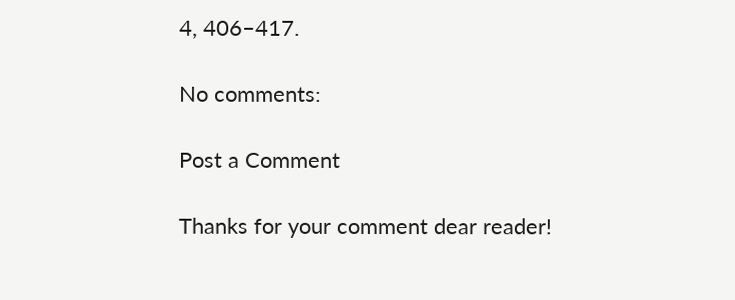4, 406–417.

No comments:

Post a Comment

Thanks for your comment dear reader!